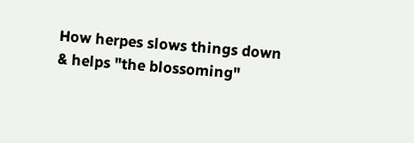How herpes slows things down & helps "the blossoming"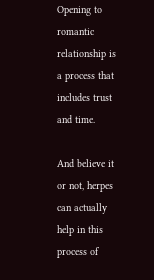Opening to romantic relationship is a process that includes trust and time.

And believe it or not, herpes can actually help in this process of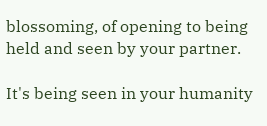blossoming, of opening to being held and seen by your partner.

It's being seen in your humanity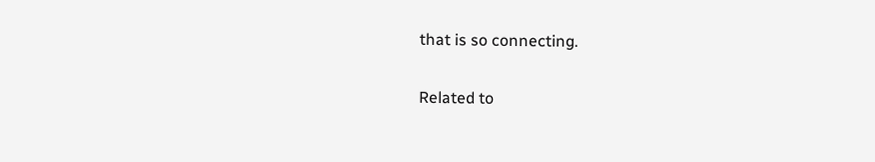that is so connecting.

Related to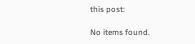this post:

No items found.